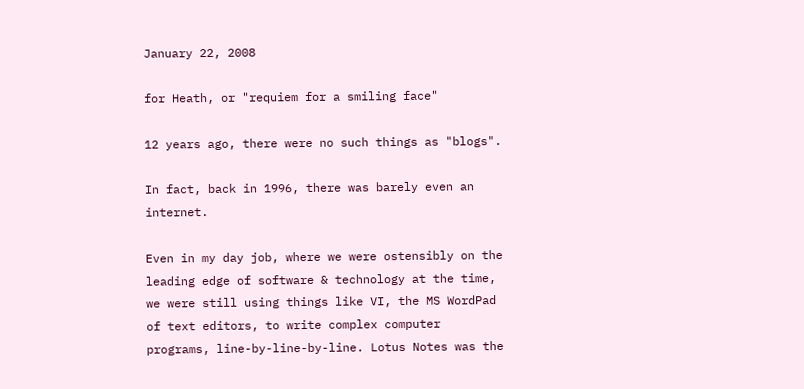January 22, 2008

for Heath, or "requiem for a smiling face"

12 years ago, there were no such things as "blogs".

In fact, back in 1996, there was barely even an internet.

Even in my day job, where we were ostensibly on the leading edge of software & technology at the time, we were still using things like VI, the MS WordPad of text editors, to write complex computer programs, line-by-line-by-line. Lotus Notes was the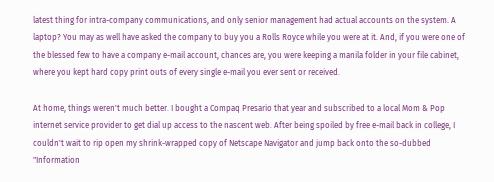latest thing for intra-company communications, and only senior management had actual accounts on the system. A laptop? You may as well have asked the company to buy you a Rolls Royce while you were at it. And, if you were one of the blessed few to have a company e-mail account, chances are, you were keeping a manila folder in your file cabinet, where you kept hard copy print outs of every single e-mail you ever sent or received.

At home, things weren't much better. I bought a Compaq Presario that year and subscribed to a local Mom & Pop internet service provider to get dial up access to the nascent web. After being spoiled by free e-mail back in college, I couldn't wait to rip open my shrink-wrapped copy of Netscape Navigator and jump back onto the so-dubbed "Information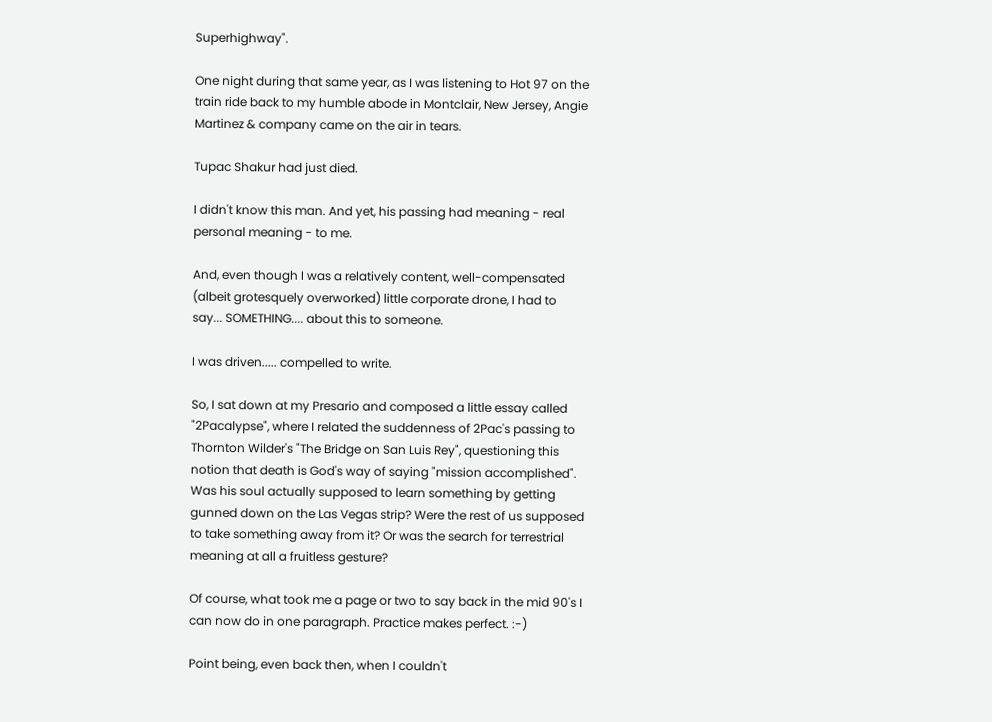Superhighway".

One night during that same year, as I was listening to Hot 97 on the train ride back to my humble abode in Montclair, New Jersey, Angie Martinez & company came on the air in tears.

Tupac Shakur had just died.

I didn't know this man. And yet, his passing had meaning - real personal meaning - to me.

And, even though I was a relatively content, well-compensated (albeit grotesquely overworked) little corporate drone, I had to say... SOMETHING.... about this to someone.

I was driven..... compelled to write.

So, I sat down at my Presario and composed a little essay called "2Pacalypse", where I related the suddenness of 2Pac's passing to Thornton Wilder's "The Bridge on San Luis Rey", questioning this notion that death is God's way of saying "mission accomplished". Was his soul actually supposed to learn something by getting gunned down on the Las Vegas strip? Were the rest of us supposed to take something away from it? Or was the search for terrestrial meaning at all a fruitless gesture?

Of course, what took me a page or two to say back in the mid 90's I can now do in one paragraph. Practice makes perfect. :-)

Point being, even back then, when I couldn't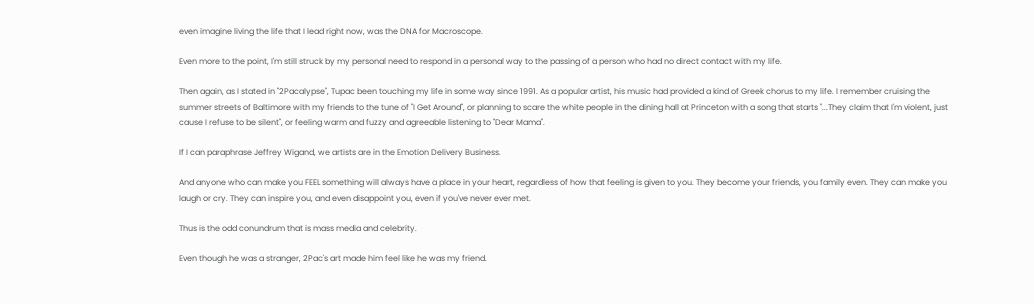even imagine living the life that I lead right now, was the DNA for Macroscope.

Even more to the point, I'm still struck by my personal need to respond in a personal way to the passing of a person who had no direct contact with my life.

Then again, as I stated in "2Pacalypse", Tupac been touching my life in some way since 1991. As a popular artist, his music had provided a kind of Greek chorus to my life. I remember cruising the summer streets of Baltimore with my friends to the tune of "I Get Around", or planning to scare the white people in the dining hall at Princeton with a song that starts "...They claim that I'm violent, just cause I refuse to be silent", or feeling warm and fuzzy and agreeable listening to "Dear Mama".

If I can paraphrase Jeffrey Wigand, we artists are in the Emotion Delivery Business.

And anyone who can make you FEEL something will always have a place in your heart, regardless of how that feeling is given to you. They become your friends, you family even. They can make you laugh or cry. They can inspire you, and even disappoint you, even if you've never ever met.

Thus is the odd conundrum that is mass media and celebrity.

Even though he was a stranger, 2Pac's art made him feel like he was my friend.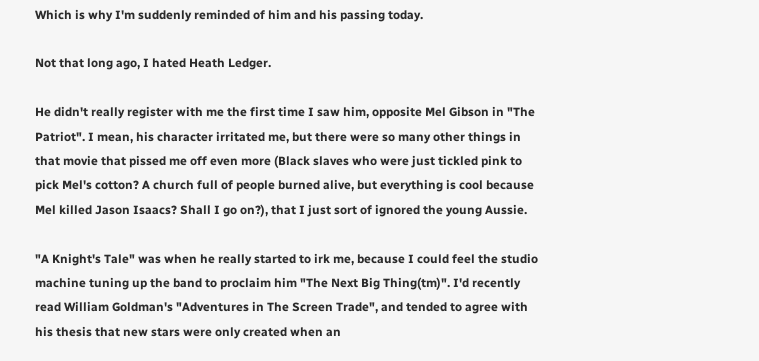Which is why I'm suddenly reminded of him and his passing today.

Not that long ago, I hated Heath Ledger.

He didn't really register with me the first time I saw him, opposite Mel Gibson in "The Patriot". I mean, his character irritated me, but there were so many other things in that movie that pissed me off even more (Black slaves who were just tickled pink to pick Mel's cotton? A church full of people burned alive, but everything is cool because Mel killed Jason Isaacs? Shall I go on?), that I just sort of ignored the young Aussie.

"A Knight's Tale" was when he really started to irk me, because I could feel the studio machine tuning up the band to proclaim him "The Next Big Thing(tm)". I'd recently read William Goldman's "Adventures in The Screen Trade", and tended to agree with his thesis that new stars were only created when an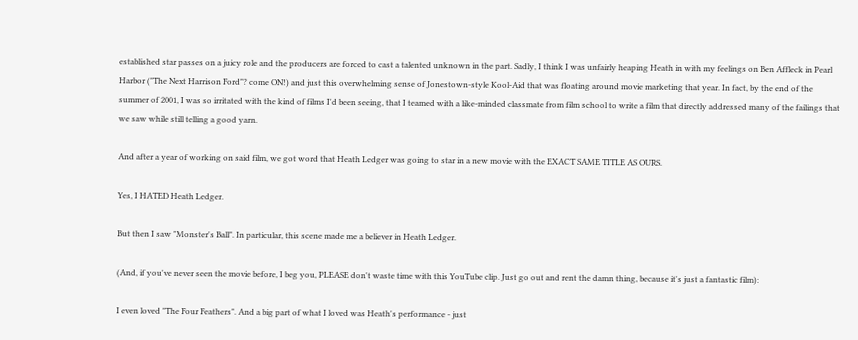established star passes on a juicy role and the producers are forced to cast a talented unknown in the part. Sadly, I think I was unfairly heaping Heath in with my feelings on Ben Affleck in Pearl Harbor ("The Next Harrison Ford"? come ON!) and just this overwhelming sense of Jonestown-style Kool-Aid that was floating around movie marketing that year. In fact, by the end of the summer of 2001, I was so irritated with the kind of films I'd been seeing, that I teamed with a like-minded classmate from film school to write a film that directly addressed many of the failings that we saw while still telling a good yarn.

And after a year of working on said film, we got word that Heath Ledger was going to star in a new movie with the EXACT SAME TITLE AS OURS.

Yes, I HATED Heath Ledger.

But then I saw "Monster's Ball". In particular, this scene made me a believer in Heath Ledger.

(And, if you've never seen the movie before, I beg you, PLEASE don't waste time with this YouTube clip. Just go out and rent the damn thing, because it's just a fantastic film):

I even loved "The Four Feathers". And a big part of what I loved was Heath's performance - just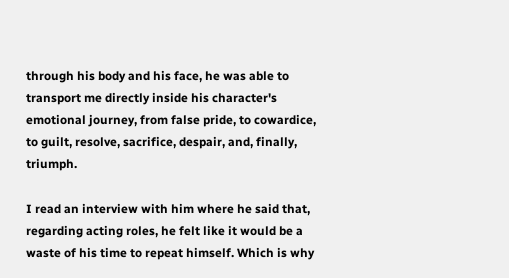through his body and his face, he was able to transport me directly inside his character's emotional journey, from false pride, to cowardice, to guilt, resolve, sacrifice, despair, and, finally, triumph.

I read an interview with him where he said that, regarding acting roles, he felt like it would be a waste of his time to repeat himself. Which is why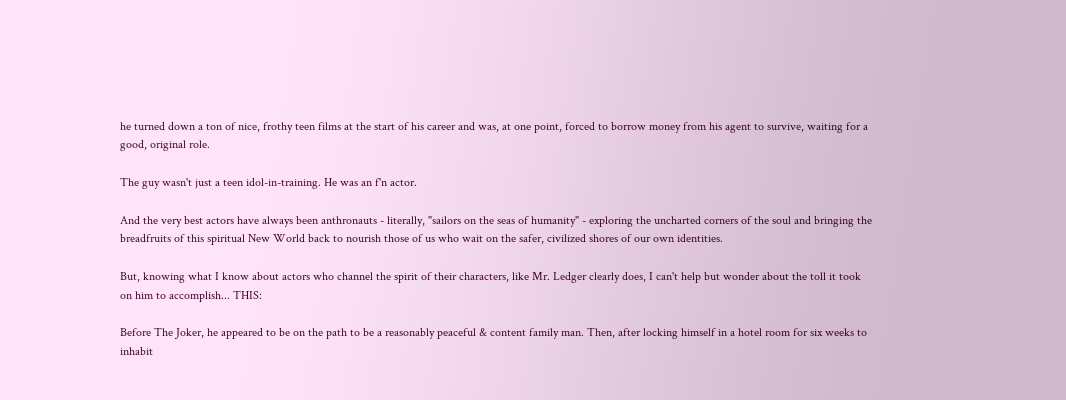he turned down a ton of nice, frothy teen films at the start of his career and was, at one point, forced to borrow money from his agent to survive, waiting for a good, original role.

The guy wasn't just a teen idol-in-training. He was an f'n actor.

And the very best actors have always been anthronauts - literally, "sailors on the seas of humanity" - exploring the uncharted corners of the soul and bringing the breadfruits of this spiritual New World back to nourish those of us who wait on the safer, civilized shores of our own identities.

But, knowing what I know about actors who channel the spirit of their characters, like Mr. Ledger clearly does, I can't help but wonder about the toll it took on him to accomplish... THIS:

Before The Joker, he appeared to be on the path to be a reasonably peaceful & content family man. Then, after locking himself in a hotel room for six weeks to inhabit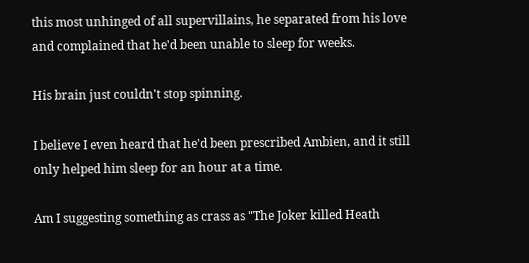this most unhinged of all supervillains, he separated from his love and complained that he'd been unable to sleep for weeks.

His brain just couldn't stop spinning.

I believe I even heard that he'd been prescribed Ambien, and it still only helped him sleep for an hour at a time.

Am I suggesting something as crass as "The Joker killed Heath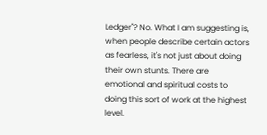Ledger"? No. What I am suggesting is, when people describe certain actors as fearless, it's not just about doing their own stunts. There are emotional and spiritual costs to doing this sort of work at the highest level.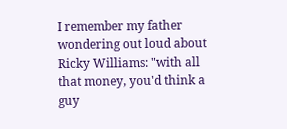I remember my father wondering out loud about Ricky Williams: "with all that money, you'd think a guy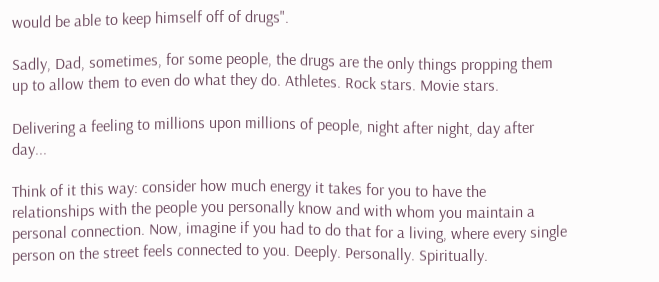would be able to keep himself off of drugs".

Sadly, Dad, sometimes, for some people, the drugs are the only things propping them up to allow them to even do what they do. Athletes. Rock stars. Movie stars.

Delivering a feeling to millions upon millions of people, night after night, day after day...

Think of it this way: consider how much energy it takes for you to have the relationships with the people you personally know and with whom you maintain a personal connection. Now, imagine if you had to do that for a living, where every single person on the street feels connected to you. Deeply. Personally. Spiritually.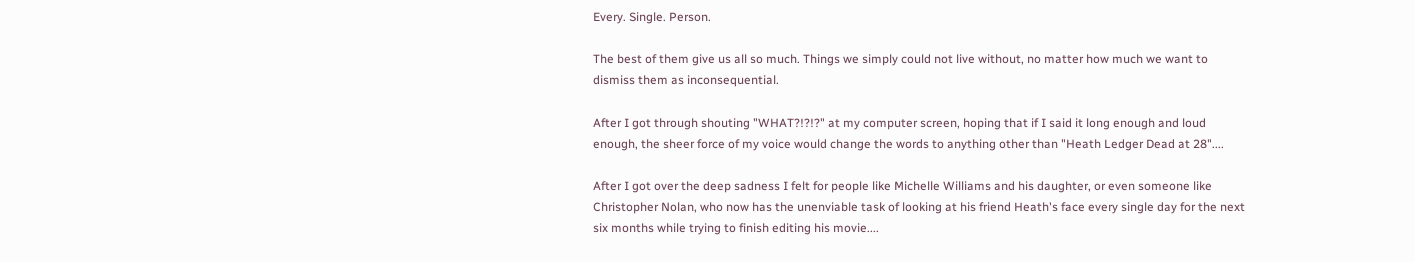Every. Single. Person.

The best of them give us all so much. Things we simply could not live without, no matter how much we want to dismiss them as inconsequential.

After I got through shouting "WHAT?!?!?" at my computer screen, hoping that if I said it long enough and loud enough, the sheer force of my voice would change the words to anything other than "Heath Ledger Dead at 28"....

After I got over the deep sadness I felt for people like Michelle Williams and his daughter, or even someone like Christopher Nolan, who now has the unenviable task of looking at his friend Heath's face every single day for the next six months while trying to finish editing his movie....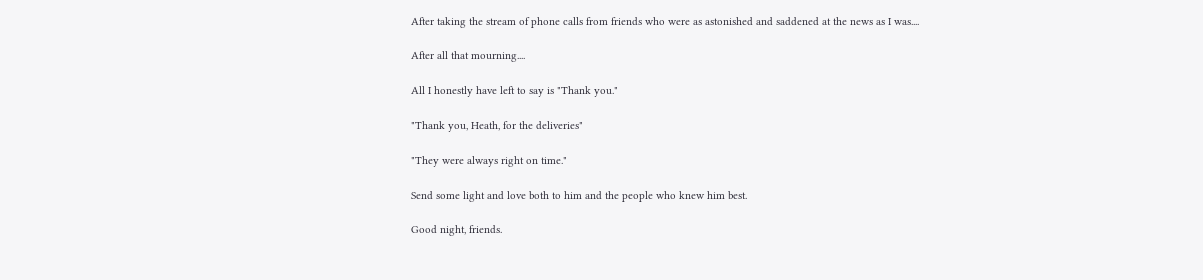After taking the stream of phone calls from friends who were as astonished and saddened at the news as I was....

After all that mourning....

All I honestly have left to say is "Thank you."

"Thank you, Heath, for the deliveries"

"They were always right on time."

Send some light and love both to him and the people who knew him best.

Good night, friends.